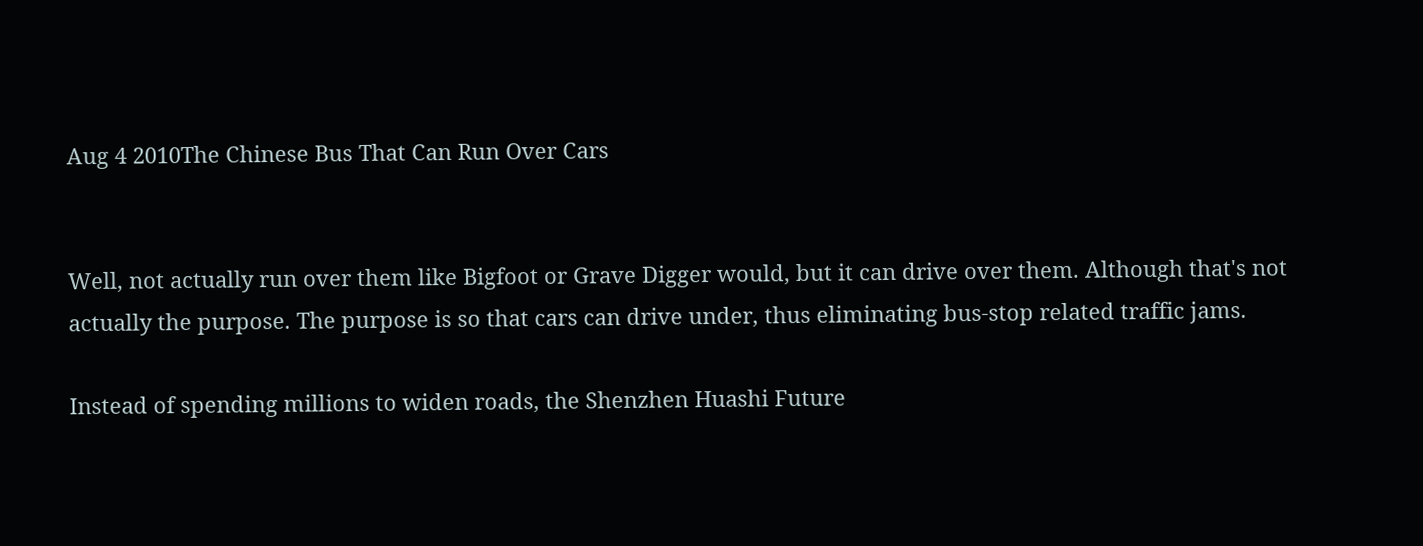Aug 4 2010The Chinese Bus That Can Run Over Cars


Well, not actually run over them like Bigfoot or Grave Digger would, but it can drive over them. Although that's not actually the purpose. The purpose is so that cars can drive under, thus eliminating bus-stop related traffic jams.

Instead of spending millions to widen roads, the Shenzhen Huashi Future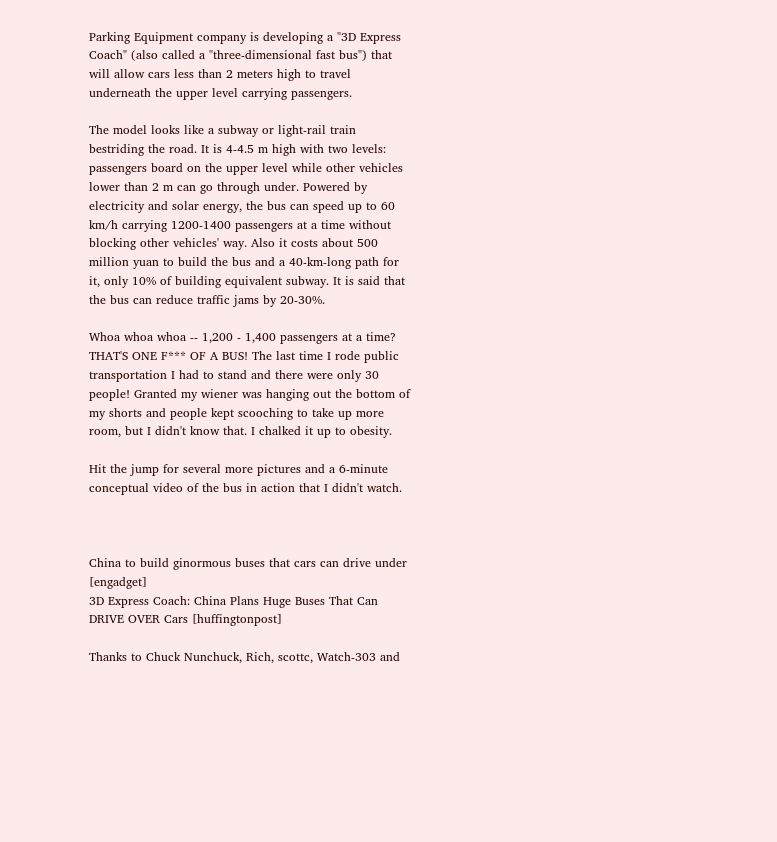Parking Equipment company is developing a "3D Express Coach" (also called a "three-dimensional fast bus") that will allow cars less than 2 meters high to travel underneath the upper level carrying passengers.

The model looks like a subway or light-rail train bestriding the road. It is 4-4.5 m high with two levels: passengers board on the upper level while other vehicles lower than 2 m can go through under. Powered by electricity and solar energy, the bus can speed up to 60 km/h carrying 1200-1400 passengers at a time without blocking other vehicles' way. Also it costs about 500 million yuan to build the bus and a 40-km-long path for it, only 10% of building equivalent subway. It is said that the bus can reduce traffic jams by 20-30%.

Whoa whoa whoa -- 1,200 - 1,400 passengers at a time? THAT'S ONE F*** OF A BUS! The last time I rode public transportation I had to stand and there were only 30 people! Granted my wiener was hanging out the bottom of my shorts and people kept scooching to take up more room, but I didn't know that. I chalked it up to obesity.

Hit the jump for several more pictures and a 6-minute conceptual video of the bus in action that I didn't watch.



China to build ginormous buses that cars can drive under [engadget]
3D Express Coach: China Plans Huge Buses That Can DRIVE OVER Cars [huffingtonpost]

Thanks to Chuck Nunchuck, Rich, scottc, Watch-303 and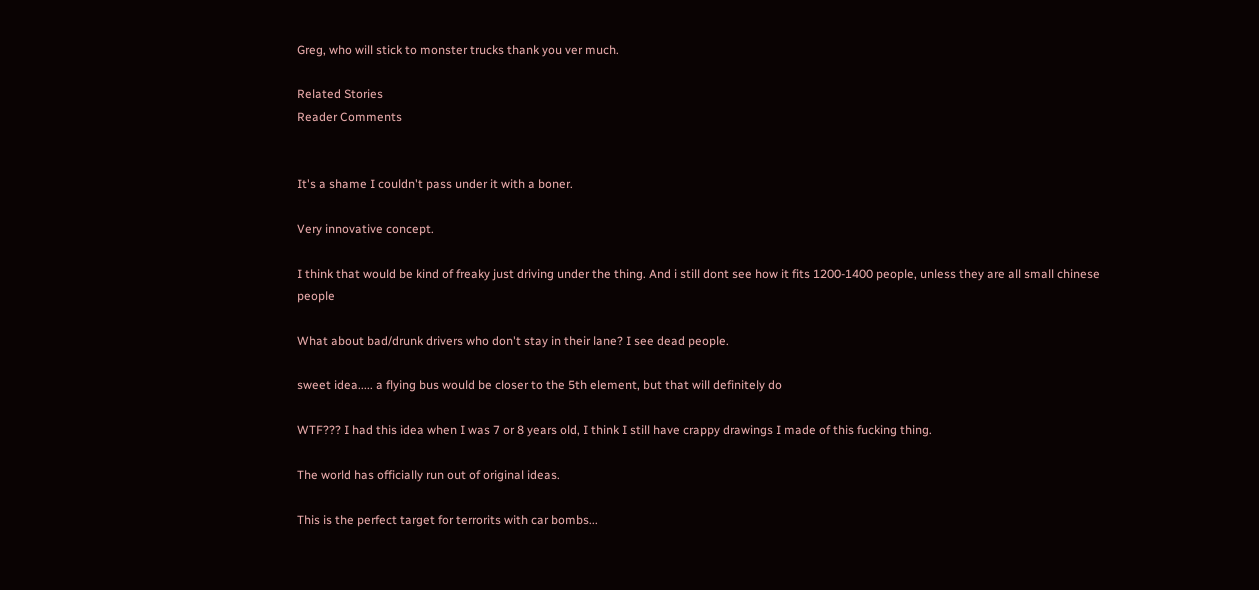Greg, who will stick to monster trucks thank you ver much.

Related Stories
Reader Comments


It's a shame I couldn't pass under it with a boner.

Very innovative concept.

I think that would be kind of freaky just driving under the thing. And i still dont see how it fits 1200-1400 people, unless they are all small chinese people

What about bad/drunk drivers who don't stay in their lane? I see dead people.

sweet idea..... a flying bus would be closer to the 5th element, but that will definitely do

WTF??? I had this idea when I was 7 or 8 years old, I think I still have crappy drawings I made of this fucking thing.

The world has officially run out of original ideas.

This is the perfect target for terrorits with car bombs...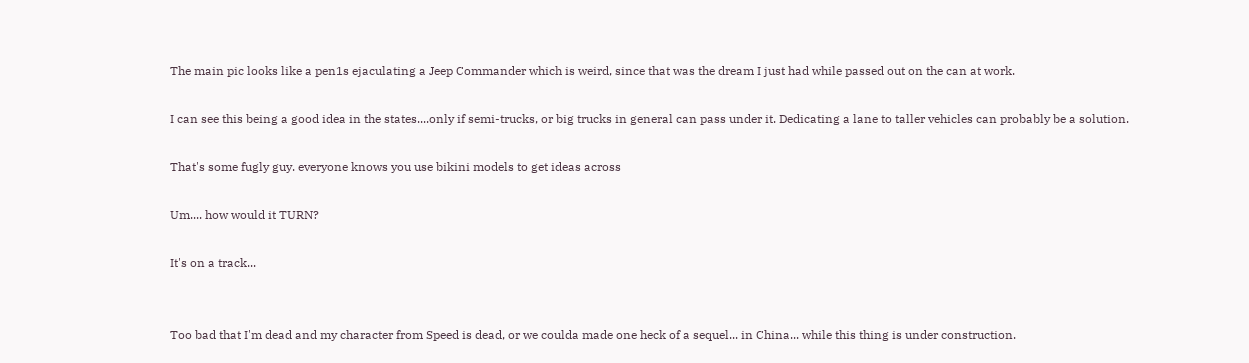The main pic looks like a pen1s ejaculating a Jeep Commander which is weird, since that was the dream I just had while passed out on the can at work.

I can see this being a good idea in the states....only if semi-trucks, or big trucks in general can pass under it. Dedicating a lane to taller vehicles can probably be a solution.

That's some fugly guy. everyone knows you use bikini models to get ideas across

Um.... how would it TURN?

It's on a track...


Too bad that I'm dead and my character from Speed is dead, or we coulda made one heck of a sequel... in China... while this thing is under construction.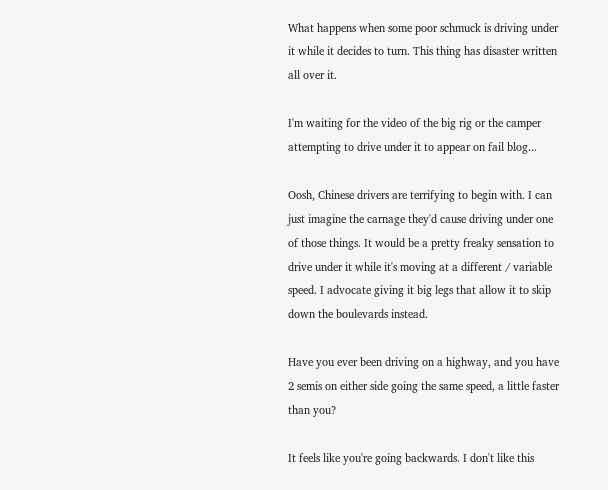What happens when some poor schmuck is driving under it while it decides to turn. This thing has disaster written all over it.

I'm waiting for the video of the big rig or the camper attempting to drive under it to appear on fail blog...

Oosh, Chinese drivers are terrifying to begin with. I can just imagine the carnage they'd cause driving under one of those things. It would be a pretty freaky sensation to drive under it while it's moving at a different / variable speed. I advocate giving it big legs that allow it to skip down the boulevards instead.

Have you ever been driving on a highway, and you have 2 semis on either side going the same speed, a little faster than you?

It feels like you're going backwards. I don't like this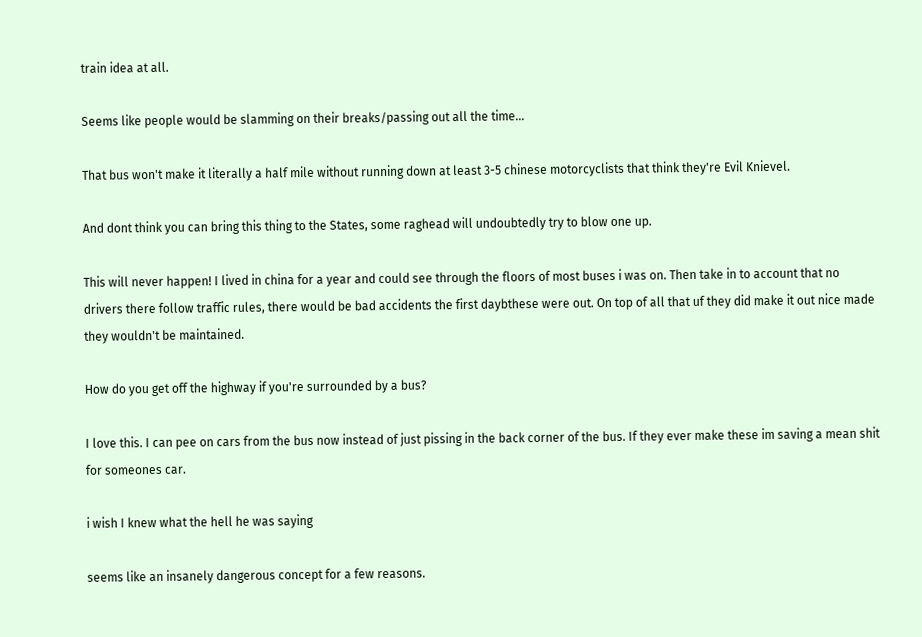train idea at all.

Seems like people would be slamming on their breaks/passing out all the time...

That bus won't make it literally a half mile without running down at least 3-5 chinese motorcyclists that think they're Evil Knievel.

And dont think you can bring this thing to the States, some raghead will undoubtedly try to blow one up.

This will never happen! I lived in china for a year and could see through the floors of most buses i was on. Then take in to account that no drivers there follow traffic rules, there would be bad accidents the first daybthese were out. On top of all that uf they did make it out nice made they wouldn't be maintained.

How do you get off the highway if you're surrounded by a bus?

I love this. I can pee on cars from the bus now instead of just pissing in the back corner of the bus. If they ever make these im saving a mean shit for someones car.

i wish I knew what the hell he was saying

seems like an insanely dangerous concept for a few reasons.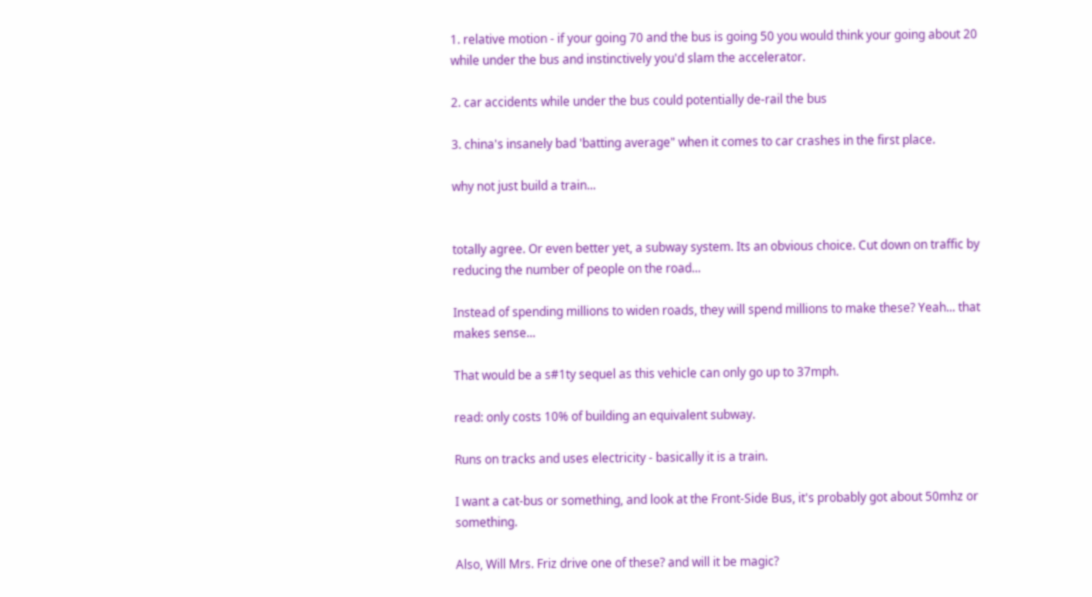1. relative motion - if your going 70 and the bus is going 50 you would think your going about 20 while under the bus and instinctively you'd slam the accelerator.

2. car accidents while under the bus could potentially de-rail the bus

3. china's insanely bad 'batting average" when it comes to car crashes in the first place.

why not just build a train...


totally agree. Or even better yet, a subway system. Its an obvious choice. Cut down on traffic by reducing the number of people on the road...

Instead of spending millions to widen roads, they will spend millions to make these? Yeah... that makes sense...

That would be a s#1ty sequel as this vehicle can only go up to 37mph.

read: only costs 10% of building an equivalent subway.

Runs on tracks and uses electricity - basically it is a train.

I want a cat-bus or something, and look at the Front-Side Bus, it's probably got about 50mhz or something.

Also, Will Mrs. Friz drive one of these? and will it be magic?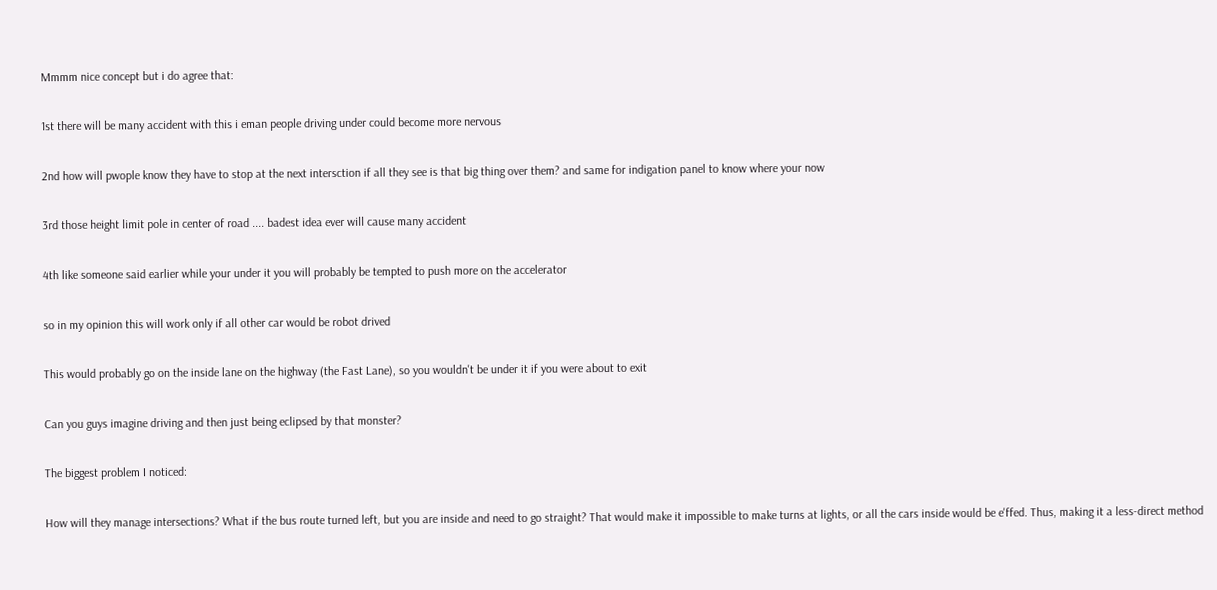Mmmm nice concept but i do agree that:

1st there will be many accident with this i eman people driving under could become more nervous

2nd how will pwople know they have to stop at the next intersction if all they see is that big thing over them? and same for indigation panel to know where your now

3rd those height limit pole in center of road .... badest idea ever will cause many accident

4th like someone said earlier while your under it you will probably be tempted to push more on the accelerator

so in my opinion this will work only if all other car would be robot drived

This would probably go on the inside lane on the highway (the Fast Lane), so you wouldn't be under it if you were about to exit

Can you guys imagine driving and then just being eclipsed by that monster?

The biggest problem I noticed:

How will they manage intersections? What if the bus route turned left, but you are inside and need to go straight? That would make it impossible to make turns at lights, or all the cars inside would be e'ffed. Thus, making it a less-direct method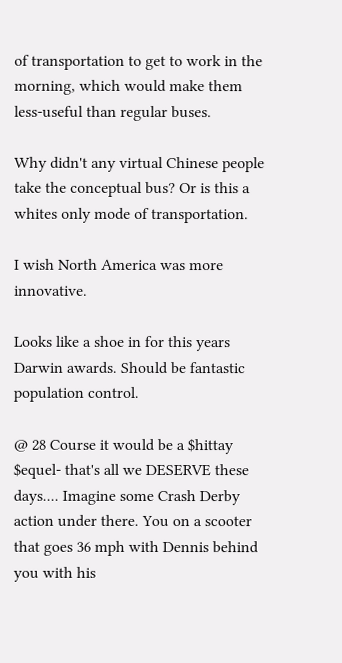of transportation to get to work in the morning, which would make them less-useful than regular buses.

Why didn't any virtual Chinese people take the conceptual bus? Or is this a whites only mode of transportation.

I wish North America was more innovative.

Looks like a shoe in for this years Darwin awards. Should be fantastic population control.

@ 28 Course it would be a $hittay $equel- that's all we DESERVE these days.... Imagine some Crash Derby action under there. You on a scooter that goes 36 mph with Dennis behind you with his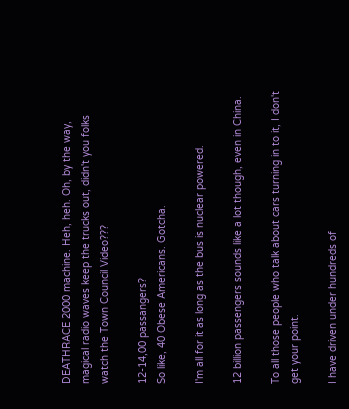DEATHRACE 2000 machine. Heh, heh. Oh, by the way, magical radio waves keep the trucks out, didn't you folks watch the Town Council Video???

12-14,00 passangers?
So like, 40 Obese Americans. Gotcha.

I'm all for it as long as the bus is nuclear powered.

12 billion passengers sounds like a lot though, even in China.

To all those people who talk about cars turning in to it, I don't get your point.

I have driven under hundreds of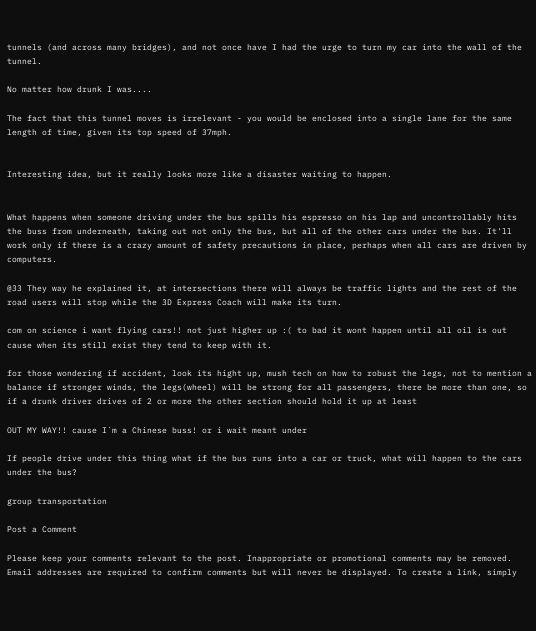tunnels (and across many bridges), and not once have I had the urge to turn my car into the wall of the tunnel.

No matter how drunk I was....

The fact that this tunnel moves is irrelevant - you would be enclosed into a single lane for the same length of time, given its top speed of 37mph.


Interesting idea, but it really looks more like a disaster waiting to happen.


What happens when someone driving under the bus spills his espresso on his lap and uncontrollably hits the buss from underneath, taking out not only the bus, but all of the other cars under the bus. It'll work only if there is a crazy amount of safety precautions in place, perhaps when all cars are driven by computers.

@33 They way he explained it, at intersections there will always be traffic lights and the rest of the road users will stop while the 3D Express Coach will make its turn.

com on science i want flying cars!! not just higher up :( to bad it wont happen until all oil is out cause when its still exist they tend to keep with it.

for those wondering if accident, look its hight up, mush tech on how to robust the legs, not to mention a balance if stronger winds, the legs(wheel) will be strong for all passengers, there be more than one, so if a drunk driver drives of 2 or more the other section should hold it up at least

OUT MY WAY!! cause I´m a Chinese buss! or i wait meant under

If people drive under this thing what if the bus runs into a car or truck, what will happen to the cars under the bus?

group transportation

Post a Comment

Please keep your comments relevant to the post. Inappropriate or promotional comments may be removed. Email addresses are required to confirm comments but will never be displayed. To create a link, simply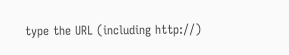type the URL (including http://)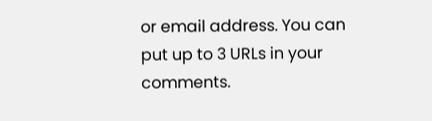or email address. You can put up to 3 URLs in your comments.